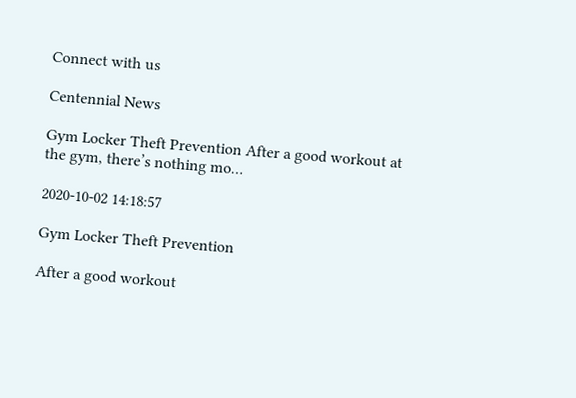Connect with us

Centennial News

Gym Locker Theft Prevention After a good workout at the gym, there’s nothing mo…

2020-10-02 14:18:57

Gym Locker Theft Prevention

After a good workout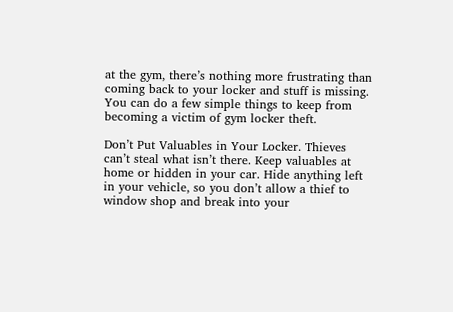at the gym, there’s nothing more frustrating than coming back to your locker and stuff is missing. You can do a few simple things to keep from becoming a victim of gym locker theft.

Don’t Put Valuables in Your Locker. Thieves can’t steal what isn’t there. Keep valuables at home or hidden in your car. Hide anything left in your vehicle, so you don’t allow a thief to window shop and break into your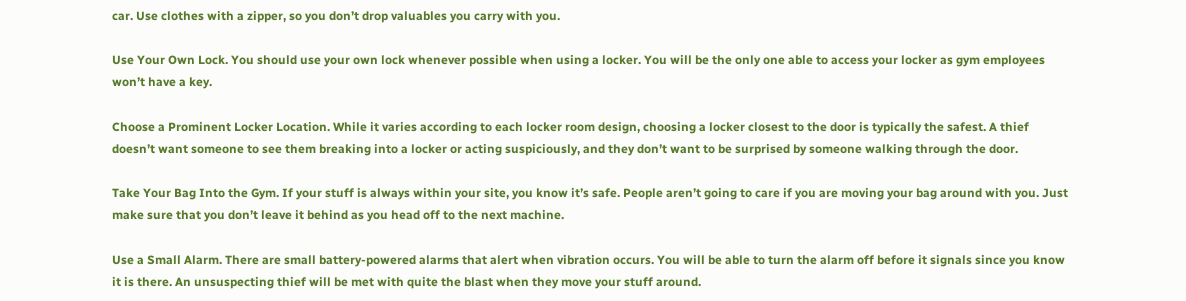car. Use clothes with a zipper, so you don’t drop valuables you carry with you.

Use Your Own Lock. You should use your own lock whenever possible when using a locker. You will be the only one able to access your locker as gym employees won’t have a key.

Choose a Prominent Locker Location. While it varies according to each locker room design, choosing a locker closest to the door is typically the safest. A thief doesn’t want someone to see them breaking into a locker or acting suspiciously, and they don’t want to be surprised by someone walking through the door.

Take Your Bag Into the Gym. If your stuff is always within your site, you know it’s safe. People aren’t going to care if you are moving your bag around with you. Just make sure that you don’t leave it behind as you head off to the next machine.

Use a Small Alarm. There are small battery-powered alarms that alert when vibration occurs. You will be able to turn the alarm off before it signals since you know it is there. An unsuspecting thief will be met with quite the blast when they move your stuff around.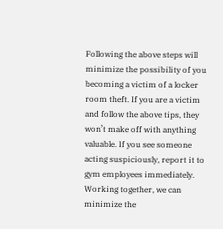Following the above steps will minimize the possibility of you becoming a victim of a locker room theft. If you are a victim and follow the above tips, they won’t make off with anything valuable. If you see someone acting suspiciously, report it to gym employees immediately. Working together, we can minimize the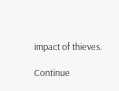impact of thieves.

Continue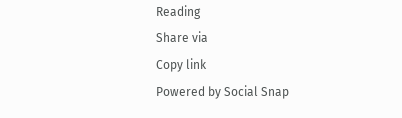Reading
Share via
Copy link
Powered by Social Snap